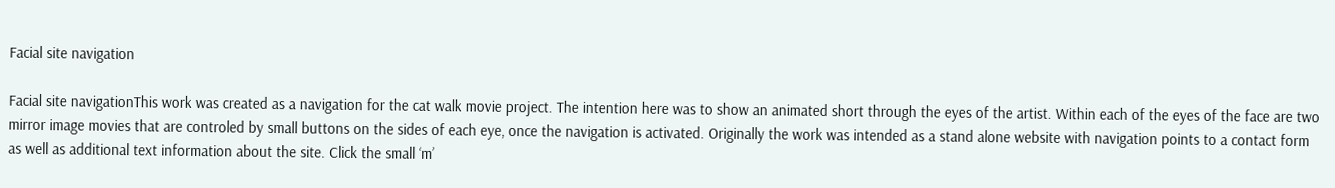Facial site navigation

Facial site navigationThis work was created as a navigation for the cat walk movie project. The intention here was to show an animated short through the eyes of the artist. Within each of the eyes of the face are two mirror image movies that are controled by small buttons on the sides of each eye, once the navigation is activated. Originally the work was intended as a stand alone website with navigation points to a contact form as well as additional text information about the site. Click the small ‘m’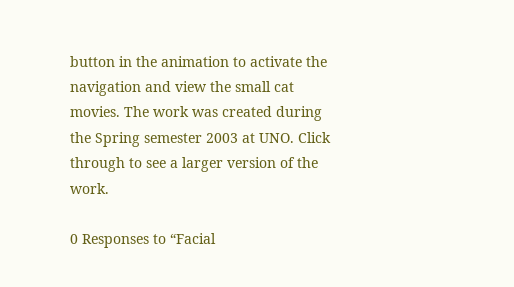button in the animation to activate the navigation and view the small cat movies. The work was created during the Spring semester 2003 at UNO. Click through to see a larger version of the work.

0 Responses to “Facial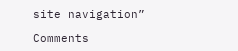site navigation”

Comments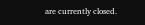are currently closed.